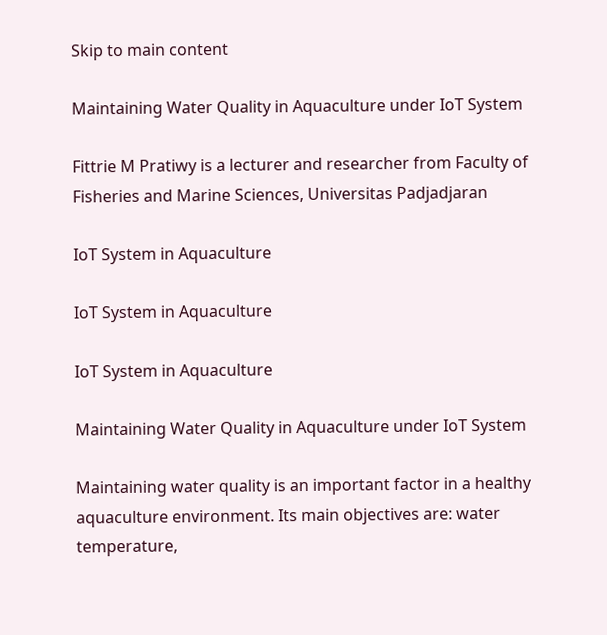Skip to main content

Maintaining Water Quality in Aquaculture under IoT System

Fittrie M Pratiwy is a lecturer and researcher from Faculty of Fisheries and Marine Sciences, Universitas Padjadjaran

IoT System in Aquaculture

IoT System in Aquaculture

IoT System in Aquaculture

Maintaining Water Quality in Aquaculture under IoT System

Maintaining water quality is an important factor in a healthy aquaculture environment. Its main objectives are: water temperature,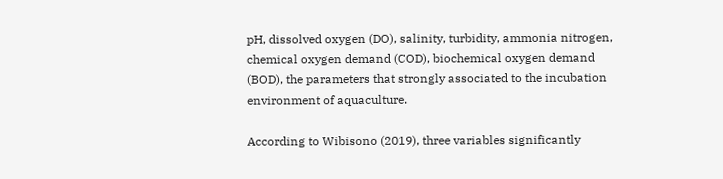pH, dissolved oxygen (DO), salinity, turbidity, ammonia nitrogen, chemical oxygen demand (COD), biochemical oxygen demand (BOD), the parameters that strongly associated to the incubation environment of aquaculture.

According to Wibisono (2019), three variables significantly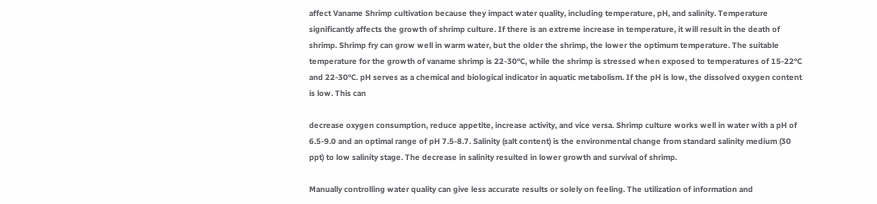affect Vaname Shrimp cultivation because they impact water quality, including temperature, pH, and salinity. Temperature significantly affects the growth of shrimp culture. If there is an extreme increase in temperature, it will result in the death of shrimp. Shrimp fry can grow well in warm water, but the older the shrimp, the lower the optimum temperature. The suitable temperature for the growth of vaname shrimp is 22-30°C, while the shrimp is stressed when exposed to temperatures of 15-22°C and 22-30°C. pH serves as a chemical and biological indicator in aquatic metabolism. If the pH is low, the dissolved oxygen content is low. This can

decrease oxygen consumption, reduce appetite, increase activity, and vice versa. Shrimp culture works well in water with a pH of 6.5-9.0 and an optimal range of pH 7.5-8.7. Salinity (salt content) is the environmental change from standard salinity medium (30 ppt) to low salinity stage. The decrease in salinity resulted in lower growth and survival of shrimp.

Manually controlling water quality can give less accurate results or solely on feeling. The utilization of information and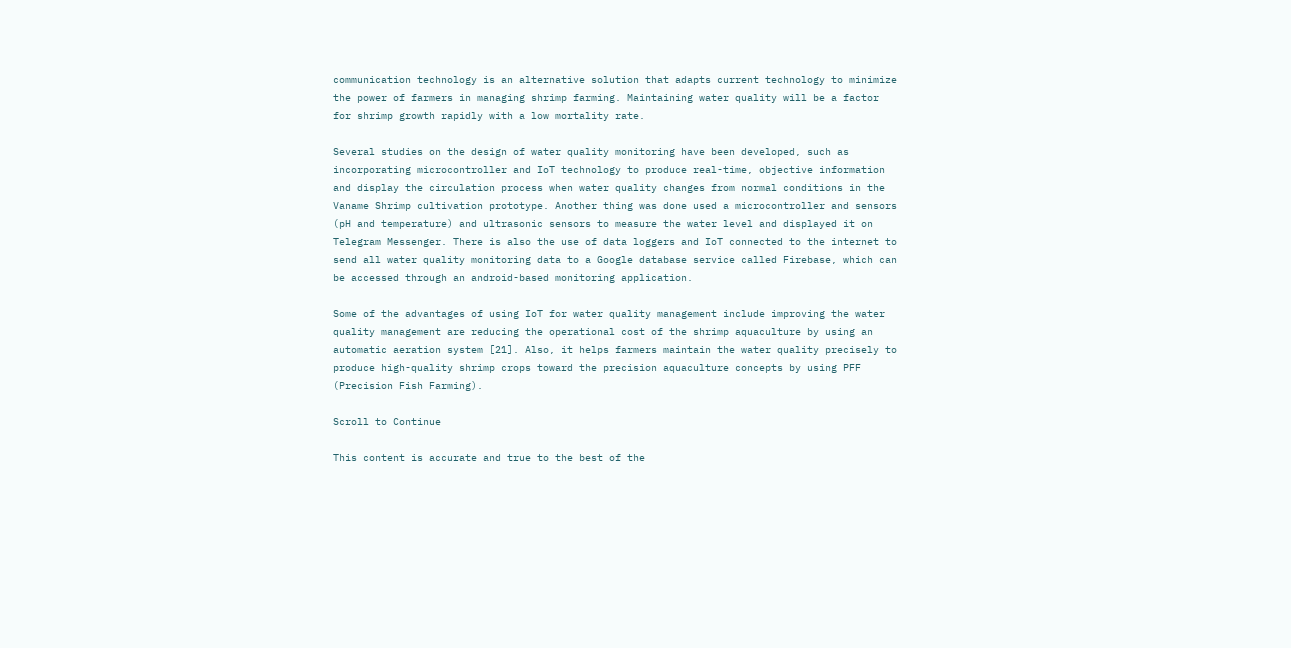communication technology is an alternative solution that adapts current technology to minimize the power of farmers in managing shrimp farming. Maintaining water quality will be a factor for shrimp growth rapidly with a low mortality rate.

Several studies on the design of water quality monitoring have been developed, such as incorporating microcontroller and IoT technology to produce real-time, objective information and display the circulation process when water quality changes from normal conditions in the Vaname Shrimp cultivation prototype. Another thing was done used a microcontroller and sensors (pH and temperature) and ultrasonic sensors to measure the water level and displayed it on Telegram Messenger. There is also the use of data loggers and IoT connected to the internet to send all water quality monitoring data to a Google database service called Firebase, which can be accessed through an android-based monitoring application.

Some of the advantages of using IoT for water quality management include improving the water quality management are reducing the operational cost of the shrimp aquaculture by using an automatic aeration system [21]. Also, it helps farmers maintain the water quality precisely to produce high-quality shrimp crops toward the precision aquaculture concepts by using PFF (Precision Fish Farming).

Scroll to Continue

This content is accurate and true to the best of the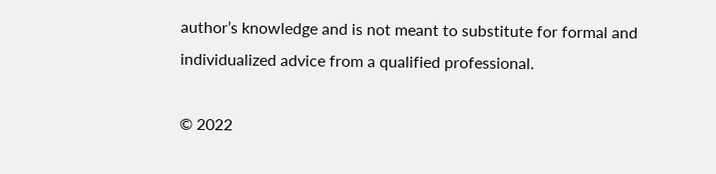author’s knowledge and is not meant to substitute for formal and individualized advice from a qualified professional.

© 2022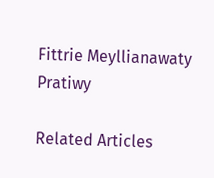Fittrie Meyllianawaty Pratiwy

Related Articles